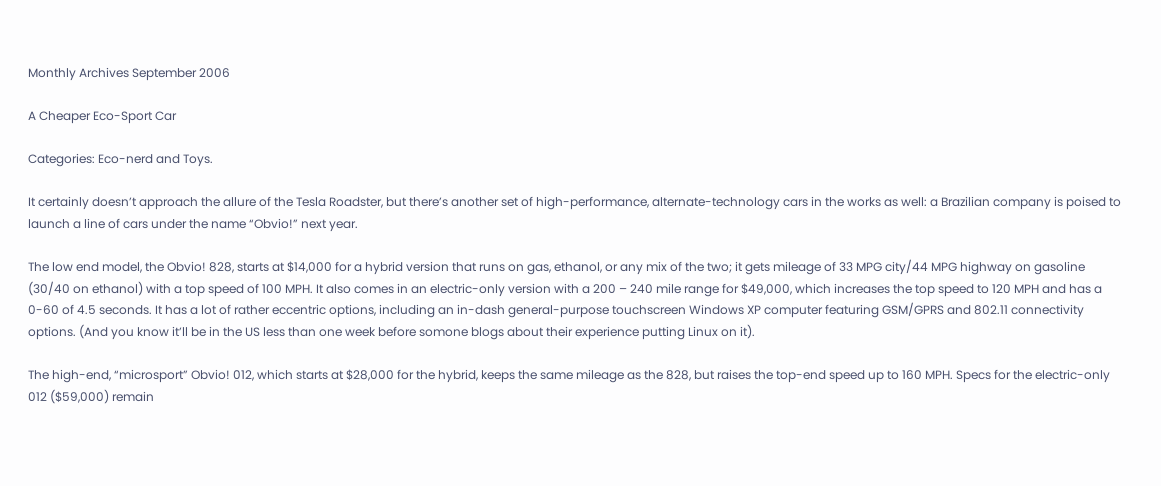Monthly Archives September 2006

A Cheaper Eco-Sport Car

Categories: Eco-nerd and Toys.

It certainly doesn’t approach the allure of the Tesla Roadster, but there’s another set of high-performance, alternate-technology cars in the works as well: a Brazilian company is poised to launch a line of cars under the name “Obvio!” next year.

The low end model, the Obvio! 828, starts at $14,000 for a hybrid version that runs on gas, ethanol, or any mix of the two; it gets mileage of 33 MPG city/44 MPG highway on gasoline (30/40 on ethanol) with a top speed of 100 MPH. It also comes in an electric-only version with a 200 – 240 mile range for $49,000, which increases the top speed to 120 MPH and has a 0-60 of 4.5 seconds. It has a lot of rather eccentric options, including an in-dash general-purpose touchscreen Windows XP computer featuring GSM/GPRS and 802.11 connectivity options. (And you know it’ll be in the US less than one week before somone blogs about their experience putting Linux on it).

The high-end, “microsport” Obvio! 012, which starts at $28,000 for the hybrid, keeps the same mileage as the 828, but raises the top-end speed up to 160 MPH. Specs for the electric-only 012 ($59,000) remain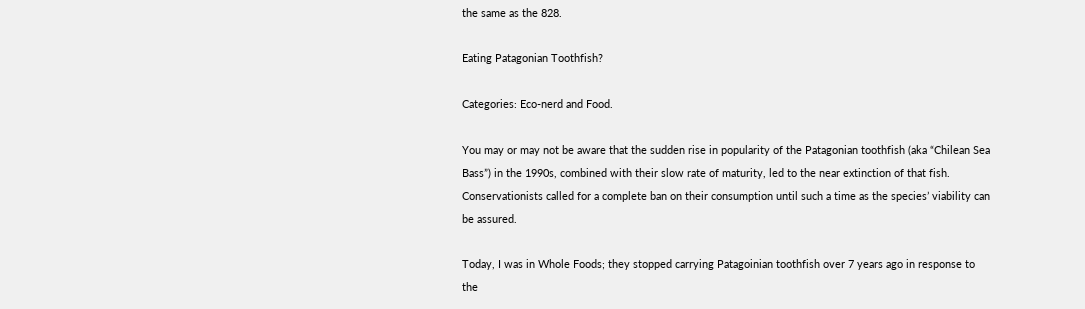the same as the 828.

Eating Patagonian Toothfish?

Categories: Eco-nerd and Food.

You may or may not be aware that the sudden rise in popularity of the Patagonian toothfish (aka “Chilean Sea Bass”) in the 1990s, combined with their slow rate of maturity, led to the near extinction of that fish. Conservationists called for a complete ban on their consumption until such a time as the species’ viability can be assured.

Today, I was in Whole Foods; they stopped carrying Patagoinian toothfish over 7 years ago in response to the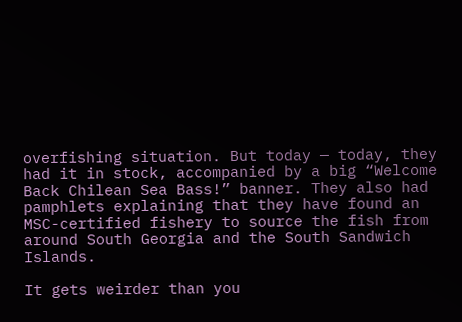overfishing situation. But today — today, they had it in stock, accompanied by a big “Welcome Back Chilean Sea Bass!” banner. They also had pamphlets explaining that they have found an MSC-certified fishery to source the fish from around South Georgia and the South Sandwich Islands.

It gets weirder than you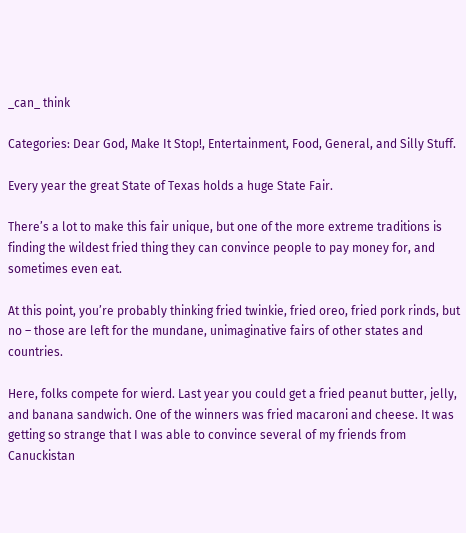_can_ think

Categories: Dear God, Make It Stop!, Entertainment, Food, General, and Silly Stuff.

Every year the great State of Texas holds a huge State Fair.

There’s a lot to make this fair unique, but one of the more extreme traditions is finding the wildest fried thing they can convince people to pay money for, and sometimes even eat.

At this point, you’re probably thinking fried twinkie, fried oreo, fried pork rinds, but no – those are left for the mundane, unimaginative fairs of other states and countries.

Here, folks compete for wierd. Last year you could get a fried peanut butter, jelly, and banana sandwich. One of the winners was fried macaroni and cheese. It was getting so strange that I was able to convince several of my friends from Canuckistan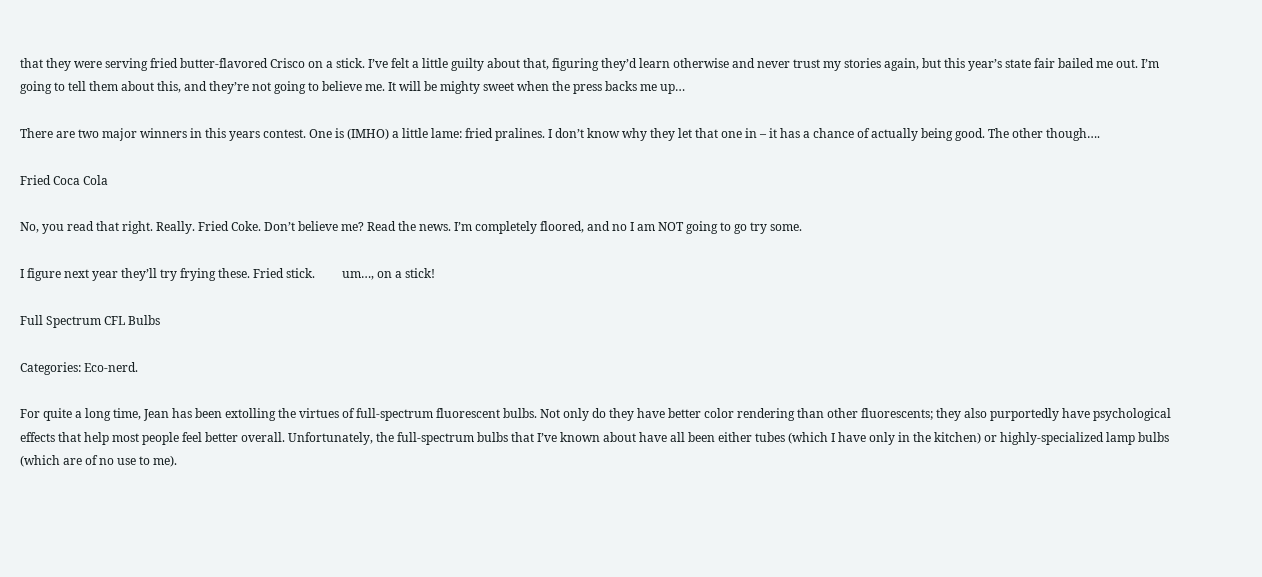that they were serving fried butter-flavored Crisco on a stick. I’ve felt a little guilty about that, figuring they’d learn otherwise and never trust my stories again, but this year’s state fair bailed me out. I’m going to tell them about this, and they’re not going to believe me. It will be mighty sweet when the press backs me up…

There are two major winners in this years contest. One is (IMHO) a little lame: fried pralines. I don’t know why they let that one in – it has a chance of actually being good. The other though….

Fried Coca Cola

No, you read that right. Really. Fried Coke. Don’t believe me? Read the news. I’m completely floored, and no I am NOT going to go try some.

I figure next year they’ll try frying these. Fried stick.         um…, on a stick!

Full Spectrum CFL Bulbs

Categories: Eco-nerd.

For quite a long time, Jean has been extolling the virtues of full-spectrum fluorescent bulbs. Not only do they have better color rendering than other fluorescents; they also purportedly have psychological effects that help most people feel better overall. Unfortunately, the full-spectrum bulbs that I’ve known about have all been either tubes (which I have only in the kitchen) or highly-specialized lamp bulbs (which are of no use to me).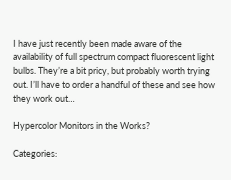I have just recently been made aware of the availability of full spectrum compact fluorescent light bulbs. They’re a bit pricy, but probably worth trying out. I’ll have to order a handful of these and see how they work out…

Hypercolor Monitors in the Works?

Categories: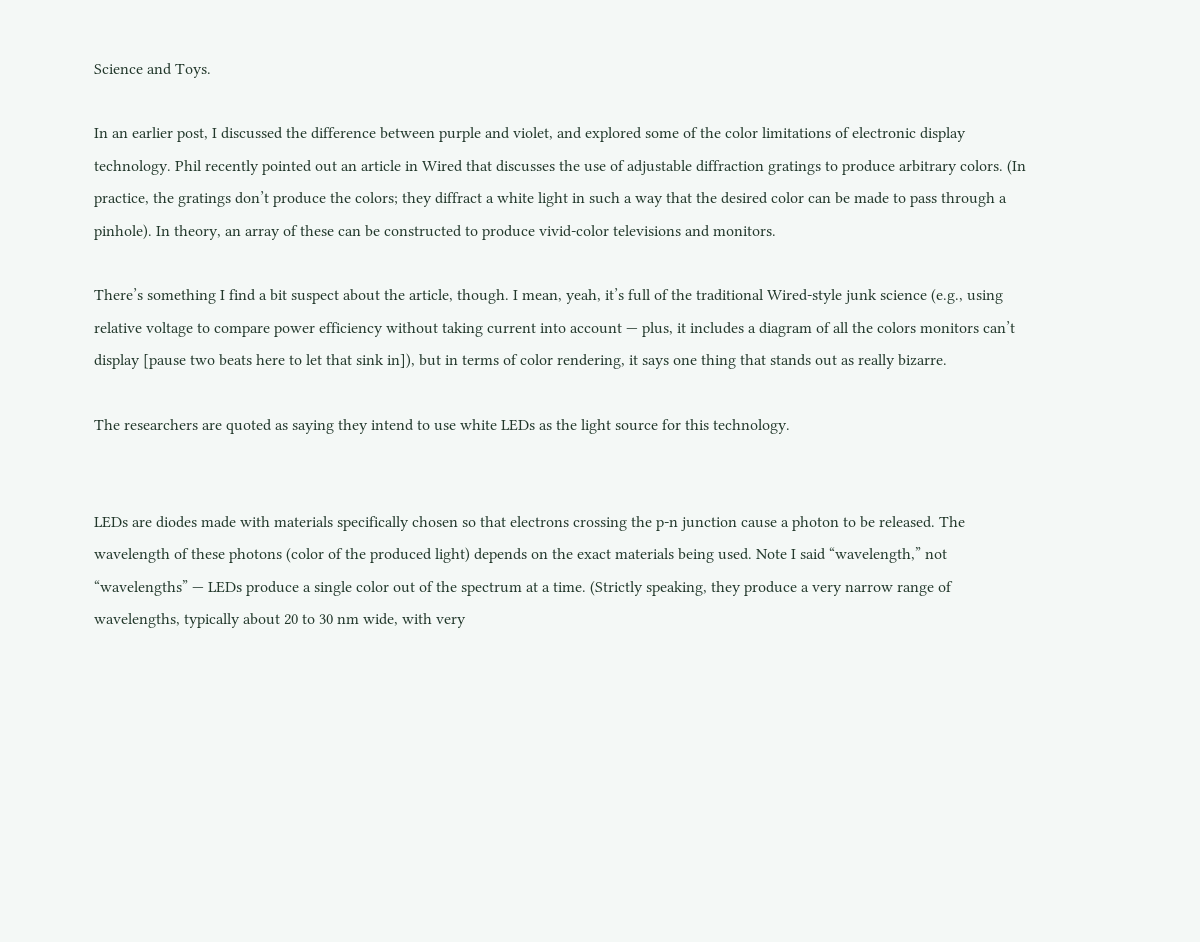Science and Toys.

In an earlier post, I discussed the difference between purple and violet, and explored some of the color limitations of electronic display technology. Phil recently pointed out an article in Wired that discusses the use of adjustable diffraction gratings to produce arbitrary colors. (In practice, the gratings don’t produce the colors; they diffract a white light in such a way that the desired color can be made to pass through a pinhole). In theory, an array of these can be constructed to produce vivid-color televisions and monitors.

There’s something I find a bit suspect about the article, though. I mean, yeah, it’s full of the traditional Wired-style junk science (e.g., using relative voltage to compare power efficiency without taking current into account — plus, it includes a diagram of all the colors monitors can’t display [pause two beats here to let that sink in]), but in terms of color rendering, it says one thing that stands out as really bizarre.

The researchers are quoted as saying they intend to use white LEDs as the light source for this technology.


LEDs are diodes made with materials specifically chosen so that electrons crossing the p-n junction cause a photon to be released. The wavelength of these photons (color of the produced light) depends on the exact materials being used. Note I said “wavelength,” not “wavelengths” — LEDs produce a single color out of the spectrum at a time. (Strictly speaking, they produce a very narrow range of wavelengths, typically about 20 to 30 nm wide, with very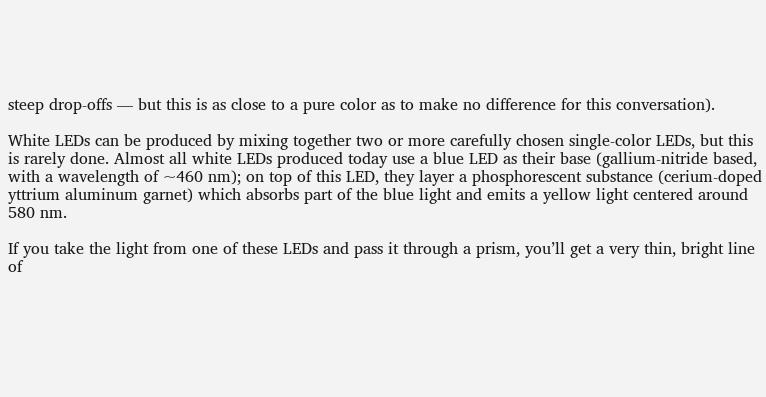steep drop-offs — but this is as close to a pure color as to make no difference for this conversation).

White LEDs can be produced by mixing together two or more carefully chosen single-color LEDs, but this is rarely done. Almost all white LEDs produced today use a blue LED as their base (gallium-nitride based, with a wavelength of ~460 nm); on top of this LED, they layer a phosphorescent substance (cerium-doped yttrium aluminum garnet) which absorbs part of the blue light and emits a yellow light centered around 580 nm.

If you take the light from one of these LEDs and pass it through a prism, you’ll get a very thin, bright line of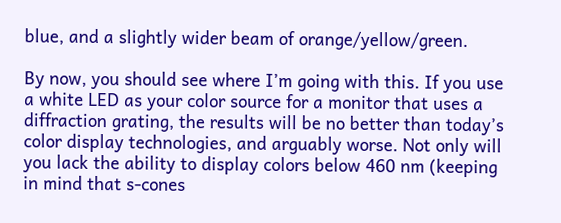blue, and a slightly wider beam of orange/yellow/green.

By now, you should see where I’m going with this. If you use a white LED as your color source for a monitor that uses a diffraction grating, the results will be no better than today’s color display technologies, and arguably worse. Not only will you lack the ability to display colors below 460 nm (keeping in mind that s-cones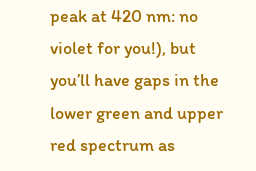peak at 420 nm: no violet for you!), but you’ll have gaps in the lower green and upper red spectrum as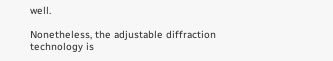well.

Nonetheless, the adjustable diffraction technology is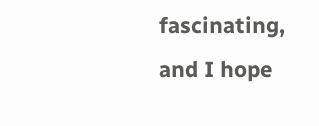fascinating, and I hope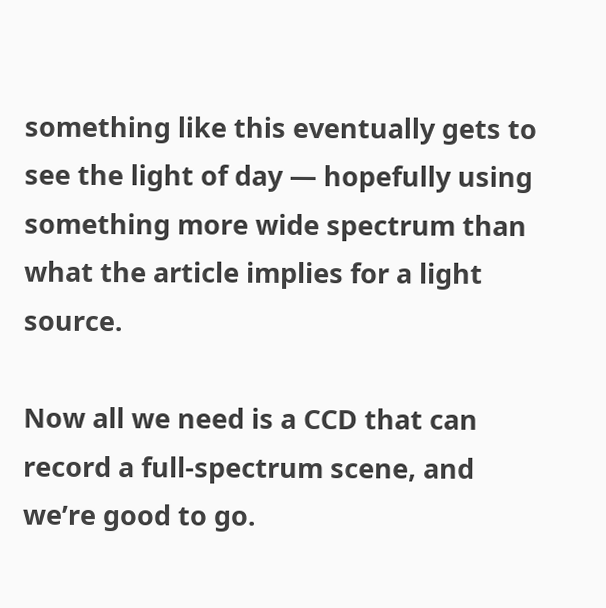something like this eventually gets to see the light of day — hopefully using something more wide spectrum than what the article implies for a light source.

Now all we need is a CCD that can record a full-spectrum scene, and we’re good to go.